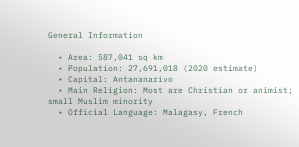General Information

  • Area: 587,041 sq km
  • Population: 27,691,018 (2020 estimate)
  • Capital: Antananarivo
  • Main Religion: Most are Christian or animist; small Muslim minority
  • Official Language: Malagasy, French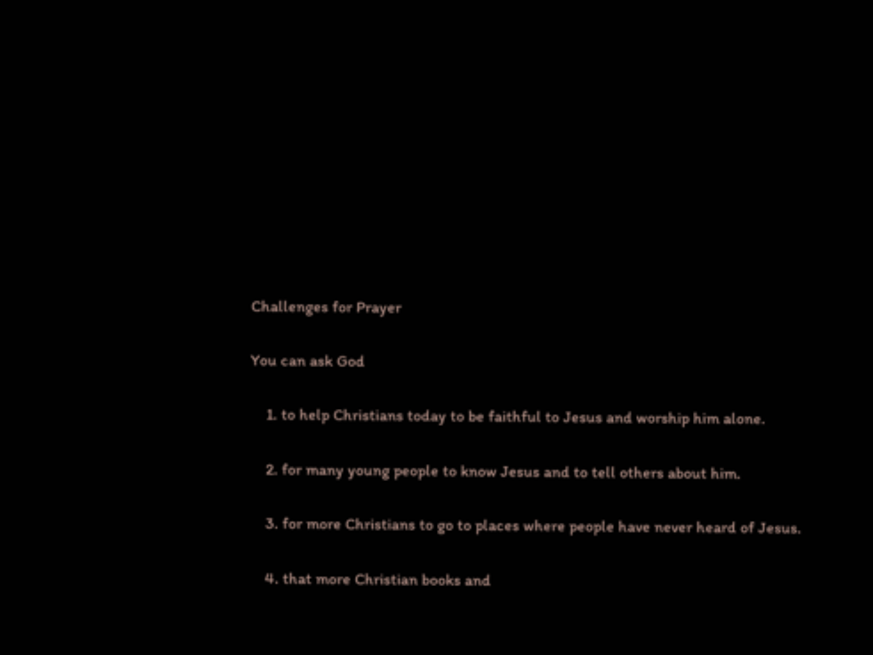Challenges for Prayer

You can ask God

    1. to help Christians today to be faithful to Jesus and worship him alone.

    2. for many young people to know Jesus and to tell others about him.

    3. for more Christians to go to places where people have never heard of Jesus.

    4. that more Christian books and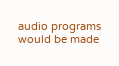audio programs would be made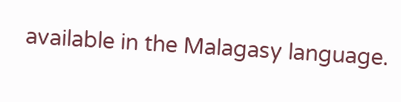available in the Malagasy language.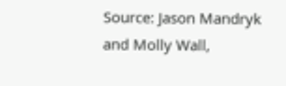Source: Jason Mandryk and Molly Wall,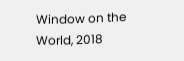Window on the World, 2018